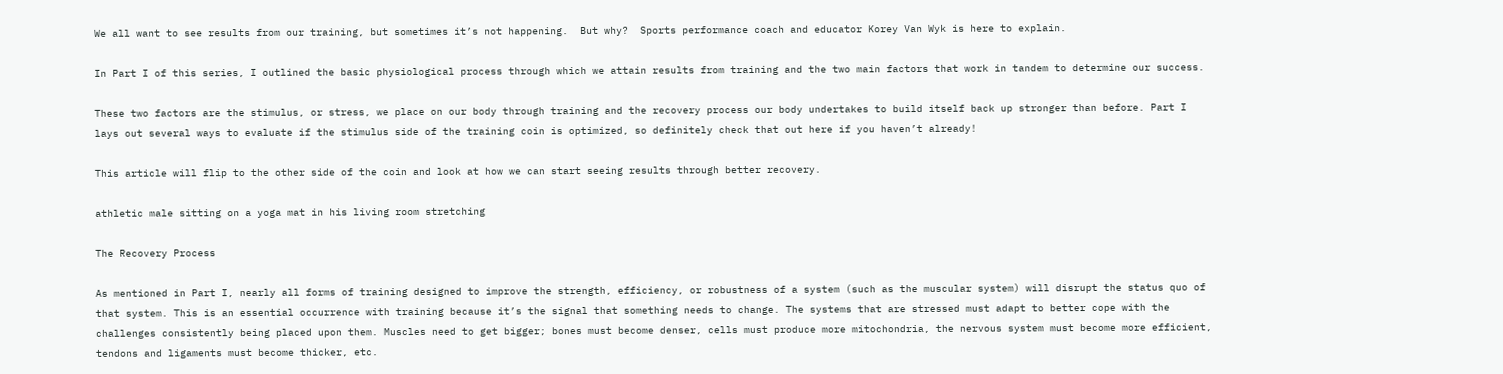We all want to see results from our training, but sometimes it’s not happening.  But why?  Sports performance coach and educator Korey Van Wyk is here to explain.

In Part I of this series, I outlined the basic physiological process through which we attain results from training and the two main factors that work in tandem to determine our success.

These two factors are the stimulus, or stress, we place on our body through training and the recovery process our body undertakes to build itself back up stronger than before. Part I lays out several ways to evaluate if the stimulus side of the training coin is optimized, so definitely check that out here if you haven’t already!

This article will flip to the other side of the coin and look at how we can start seeing results through better recovery.

athletic male sitting on a yoga mat in his living room stretching

The Recovery Process

As mentioned in Part I, nearly all forms of training designed to improve the strength, efficiency, or robustness of a system (such as the muscular system) will disrupt the status quo of that system. This is an essential occurrence with training because it’s the signal that something needs to change. The systems that are stressed must adapt to better cope with the challenges consistently being placed upon them. Muscles need to get bigger; bones must become denser, cells must produce more mitochondria, the nervous system must become more efficient, tendons and ligaments must become thicker, etc.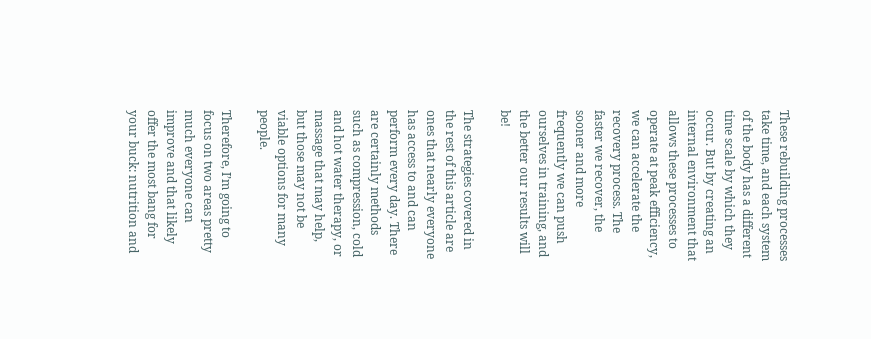These rebuilding processes take time, and each system of the body has a different time scale by which they occur. But by creating an internal environment that allows these processes to operate at peak efficiency, we can accelerate the recovery process. The faster we recover, the sooner and more frequently we can push ourselves in training, and the better our results will be!

The strategies covered in the rest of this article are ones that nearly everyone has access to and can perform every day. There are certainly methods such as compression, cold and hot water therapy, or massage that may help, but those may not be viable options for many people.

Therefore, I’m going to focus on two areas pretty much everyone can improve and that likely offer the most bang for your buck: nutrition and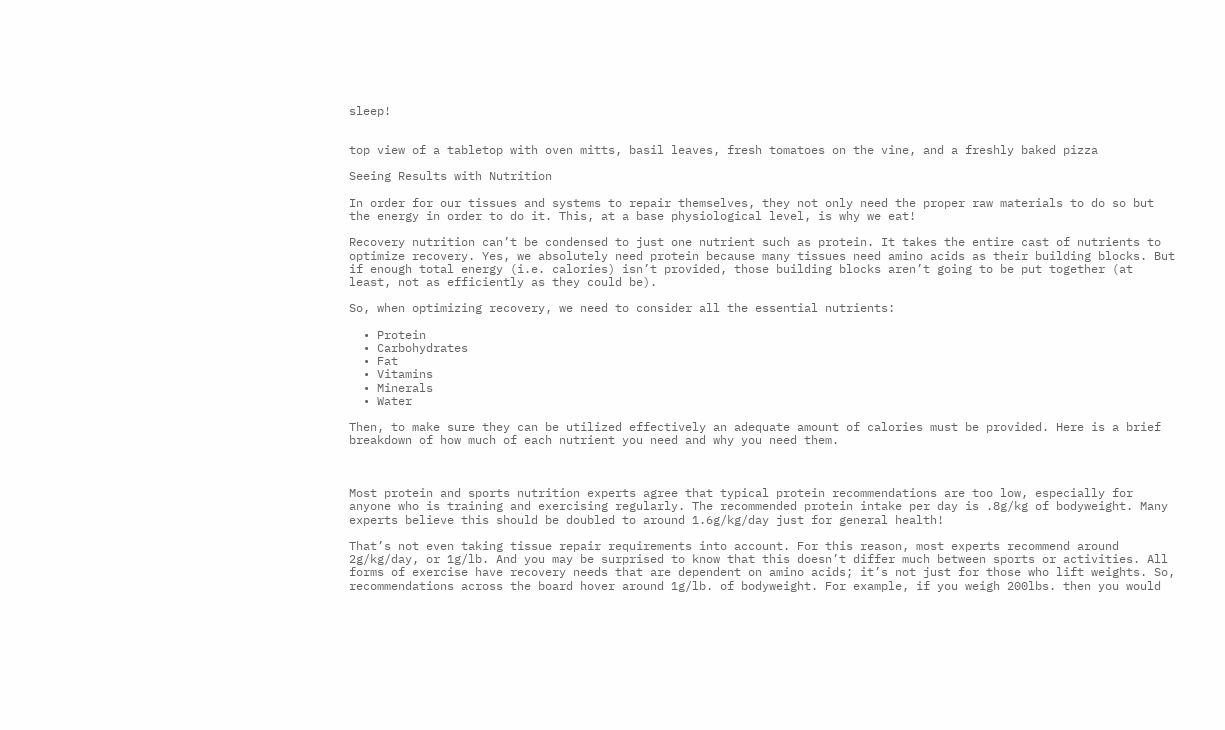sleep!


top view of a tabletop with oven mitts, basil leaves, fresh tomatoes on the vine, and a freshly baked pizza

Seeing Results with Nutrition

In order for our tissues and systems to repair themselves, they not only need the proper raw materials to do so but the energy in order to do it. This, at a base physiological level, is why we eat!

Recovery nutrition can’t be condensed to just one nutrient such as protein. It takes the entire cast of nutrients to optimize recovery. Yes, we absolutely need protein because many tissues need amino acids as their building blocks. But if enough total energy (i.e. calories) isn’t provided, those building blocks aren’t going to be put together (at least, not as efficiently as they could be).

So, when optimizing recovery, we need to consider all the essential nutrients:

  • Protein
  • Carbohydrates
  • Fat
  • Vitamins
  • Minerals
  • Water

Then, to make sure they can be utilized effectively an adequate amount of calories must be provided. Here is a brief breakdown of how much of each nutrient you need and why you need them.



Most protein and sports nutrition experts agree that typical protein recommendations are too low, especially for anyone who is training and exercising regularly. The recommended protein intake per day is .8g/kg of bodyweight. Many experts believe this should be doubled to around 1.6g/kg/day just for general health!

That’s not even taking tissue repair requirements into account. For this reason, most experts recommend around 2g/kg/day, or 1g/lb. And you may be surprised to know that this doesn’t differ much between sports or activities. All forms of exercise have recovery needs that are dependent on amino acids; it’s not just for those who lift weights. So, recommendations across the board hover around 1g/lb. of bodyweight. For example, if you weigh 200lbs. then you would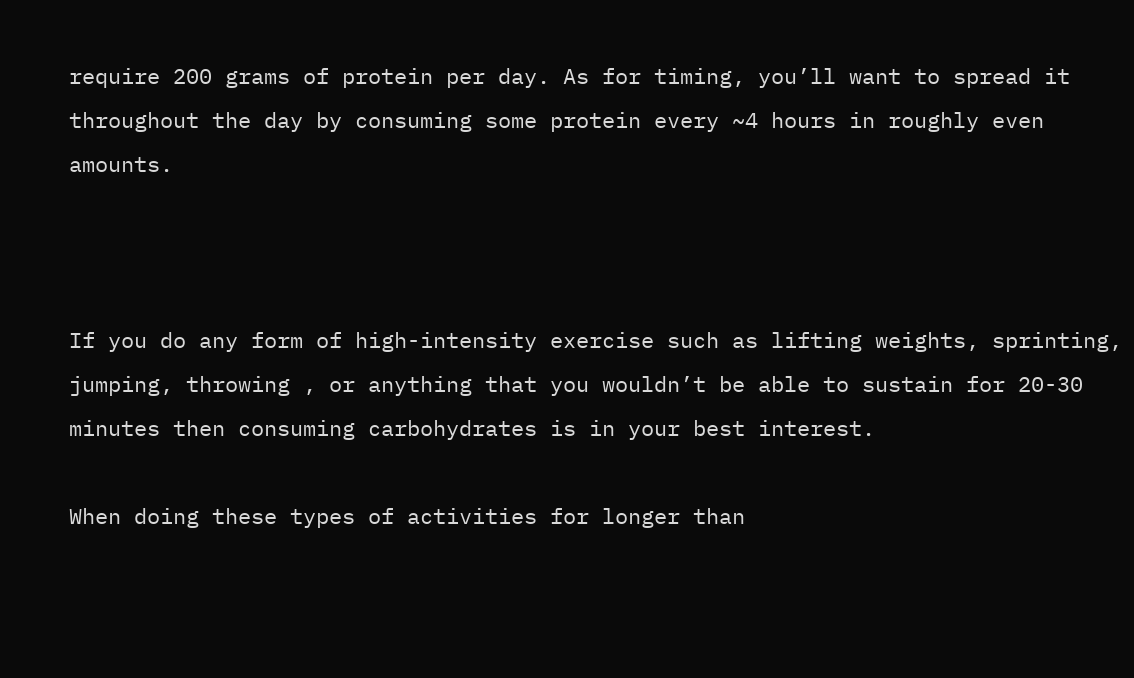require 200 grams of protein per day. As for timing, you’ll want to spread it throughout the day by consuming some protein every ~4 hours in roughly even amounts.



If you do any form of high-intensity exercise such as lifting weights, sprinting, jumping, throwing , or anything that you wouldn’t be able to sustain for 20-30 minutes then consuming carbohydrates is in your best interest.

When doing these types of activities for longer than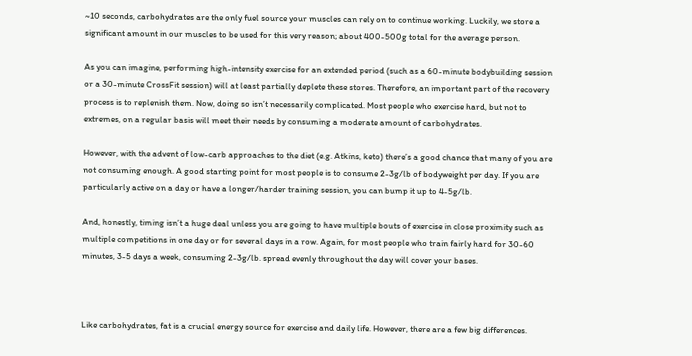~10 seconds, carbohydrates are the only fuel source your muscles can rely on to continue working. Luckily, we store a significant amount in our muscles to be used for this very reason; about 400-500g total for the average person.

As you can imagine, performing high-intensity exercise for an extended period (such as a 60-minute bodybuilding session or a 30-minute CrossFit session) will at least partially deplete these stores. Therefore, an important part of the recovery process is to replenish them. Now, doing so isn’t necessarily complicated. Most people who exercise hard, but not to extremes, on a regular basis will meet their needs by consuming a moderate amount of carbohydrates.

However, with the advent of low-carb approaches to the diet (e.g. Atkins, keto) there’s a good chance that many of you are not consuming enough. A good starting point for most people is to consume 2-3g/lb of bodyweight per day. If you are particularly active on a day or have a longer/harder training session, you can bump it up to 4-5g/lb.

And, honestly, timing isn’t a huge deal unless you are going to have multiple bouts of exercise in close proximity such as multiple competitions in one day or for several days in a row. Again, for most people who train fairly hard for 30-60 minutes, 3-5 days a week, consuming 2-3g/lb. spread evenly throughout the day will cover your bases.



Like carbohydrates, fat is a crucial energy source for exercise and daily life. However, there are a few big differences.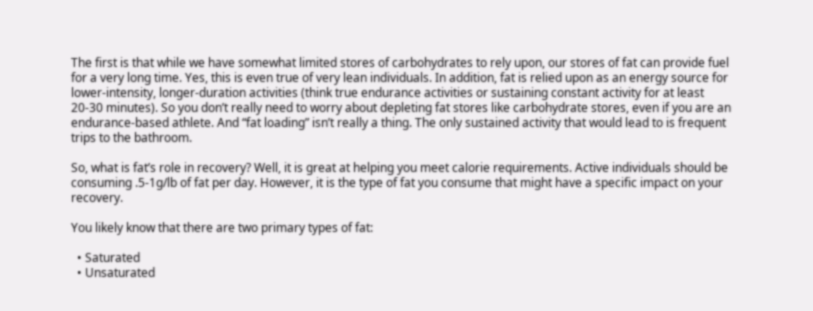The first is that while we have somewhat limited stores of carbohydrates to rely upon, our stores of fat can provide fuel for a very long time. Yes, this is even true of very lean individuals. In addition, fat is relied upon as an energy source for lower-intensity, longer-duration activities (think true endurance activities or sustaining constant activity for at least 20-30 minutes). So you don’t really need to worry about depleting fat stores like carbohydrate stores, even if you are an endurance-based athlete. And “fat loading” isn’t really a thing. The only sustained activity that would lead to is frequent trips to the bathroom.

So, what is fat’s role in recovery? Well, it is great at helping you meet calorie requirements. Active individuals should be consuming .5-1g/lb of fat per day. However, it is the type of fat you consume that might have a specific impact on your recovery.

You likely know that there are two primary types of fat:

  • Saturated
  • Unsaturated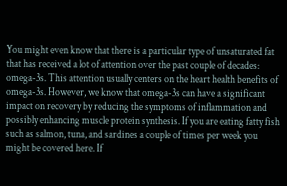You might even know that there is a particular type of unsaturated fat that has received a lot of attention over the past couple of decades: omega-3s. This attention usually centers on the heart health benefits of omega-3s. However, we know that omega-3s can have a significant impact on recovery by reducing the symptoms of inflammation and possibly enhancing muscle protein synthesis. If you are eating fatty fish such as salmon, tuna, and sardines a couple of times per week you might be covered here. If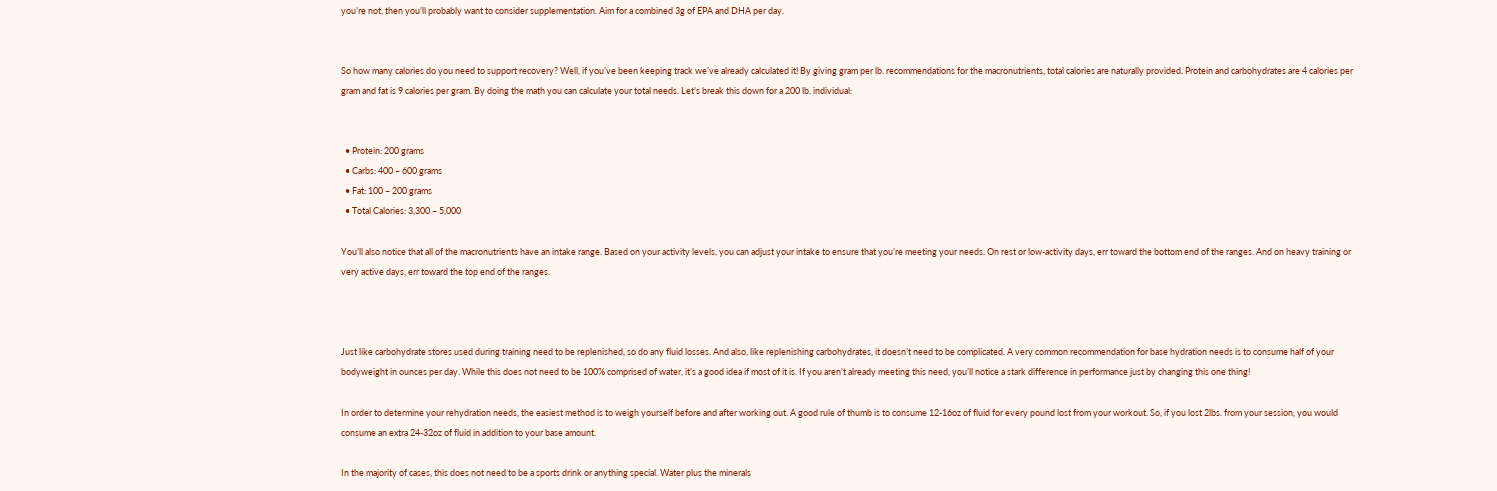you’re not, then you’ll probably want to consider supplementation. Aim for a combined 3g of EPA and DHA per day.


So how many calories do you need to support recovery? Well, if you’ve been keeping track we’ve already calculated it! By giving gram per lb. recommendations for the macronutrients, total calories are naturally provided. Protein and carbohydrates are 4 calories per gram and fat is 9 calories per gram. By doing the math you can calculate your total needs. Let’s break this down for a 200 lb. individual:


  • Protein: 200 grams
  • Carbs: 400 – 600 grams
  • Fat: 100 – 200 grams
  • Total Calories: 3,300 – 5,000

You’ll also notice that all of the macronutrients have an intake range. Based on your activity levels, you can adjust your intake to ensure that you’re meeting your needs. On rest or low-activity days, err toward the bottom end of the ranges. And on heavy training or very active days, err toward the top end of the ranges.



Just like carbohydrate stores used during training need to be replenished, so do any fluid losses. And also, like replenishing carbohydrates, it doesn’t need to be complicated. A very common recommendation for base hydration needs is to consume half of your bodyweight in ounces per day. While this does not need to be 100% comprised of water, it’s a good idea if most of it is. If you aren’t already meeting this need, you’ll notice a stark difference in performance just by changing this one thing!

In order to determine your rehydration needs, the easiest method is to weigh yourself before and after working out. A good rule of thumb is to consume 12-16oz of fluid for every pound lost from your workout. So, if you lost 2lbs. from your session, you would consume an extra 24-32oz of fluid in addition to your base amount.

In the majority of cases, this does not need to be a sports drink or anything special. Water plus the minerals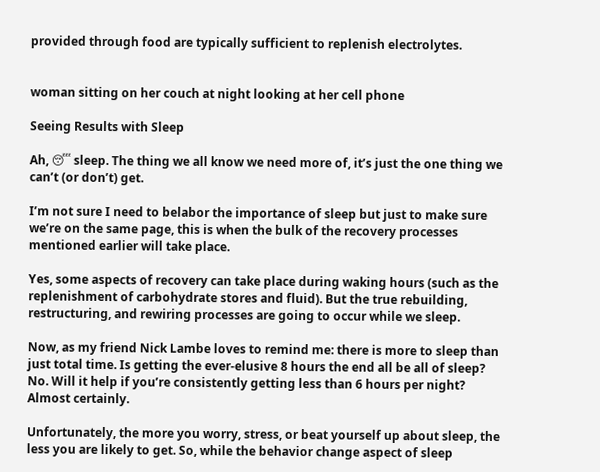provided through food are typically sufficient to replenish electrolytes.


woman sitting on her couch at night looking at her cell phone

Seeing Results with Sleep

Ah, 😴 sleep. The thing we all know we need more of, it’s just the one thing we can’t (or don’t) get.

I’m not sure I need to belabor the importance of sleep but just to make sure we’re on the same page, this is when the bulk of the recovery processes mentioned earlier will take place.

Yes, some aspects of recovery can take place during waking hours (such as the replenishment of carbohydrate stores and fluid). But the true rebuilding, restructuring, and rewiring processes are going to occur while we sleep.

Now, as my friend Nick Lambe loves to remind me: there is more to sleep than just total time. Is getting the ever-elusive 8 hours the end all be all of sleep? No. Will it help if you’re consistently getting less than 6 hours per night? Almost certainly.

Unfortunately, the more you worry, stress, or beat yourself up about sleep, the less you are likely to get. So, while the behavior change aspect of sleep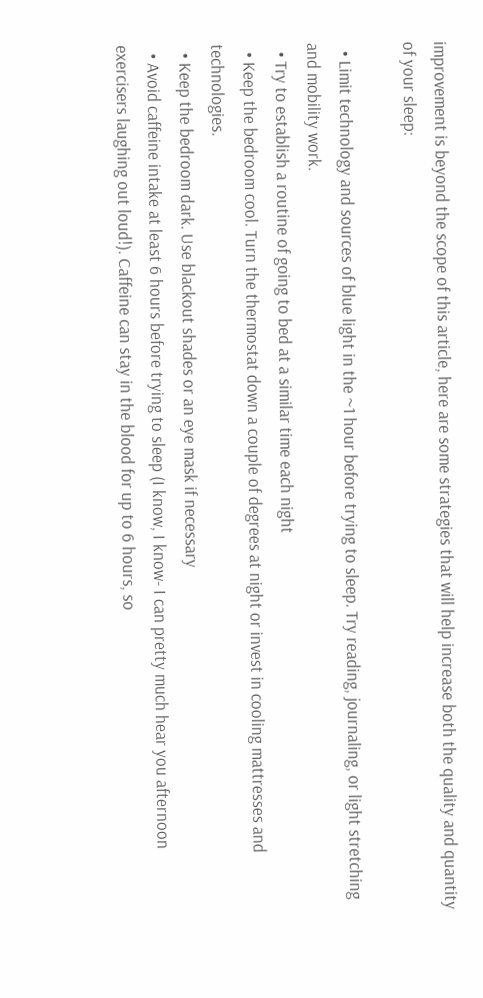improvement is beyond the scope of this article, here are some strategies that will help increase both the quality and quantity of your sleep:

  • Limit technology and sources of blue light in the ~1 hour before trying to sleep. Try reading, journaling, or light stretching and mobility work.
  • Try to establish a routine of going to bed at a similar time each night
  • Keep the bedroom cool. Turn the thermostat down a couple of degrees at night or invest in cooling mattresses and technologies.
  • Keep the bedroom dark. Use blackout shades or an eye mask if necessary
  • Avoid caffeine intake at least 6 hours before trying to sleep (I know, I know- I can pretty much hear you afternoon exercisers laughing out loud!). Caffeine can stay in the blood for up to 6 hours, so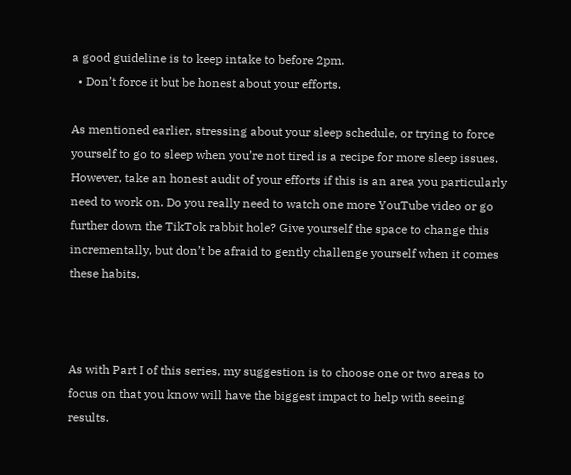a good guideline is to keep intake to before 2pm.
  • Don’t force it but be honest about your efforts.

As mentioned earlier, stressing about your sleep schedule, or trying to force yourself to go to sleep when you’re not tired is a recipe for more sleep issues. However, take an honest audit of your efforts if this is an area you particularly need to work on. Do you really need to watch one more YouTube video or go further down the TikTok rabbit hole? Give yourself the space to change this incrementally, but don’t be afraid to gently challenge yourself when it comes these habits.



As with Part I of this series, my suggestion is to choose one or two areas to focus on that you know will have the biggest impact to help with seeing results.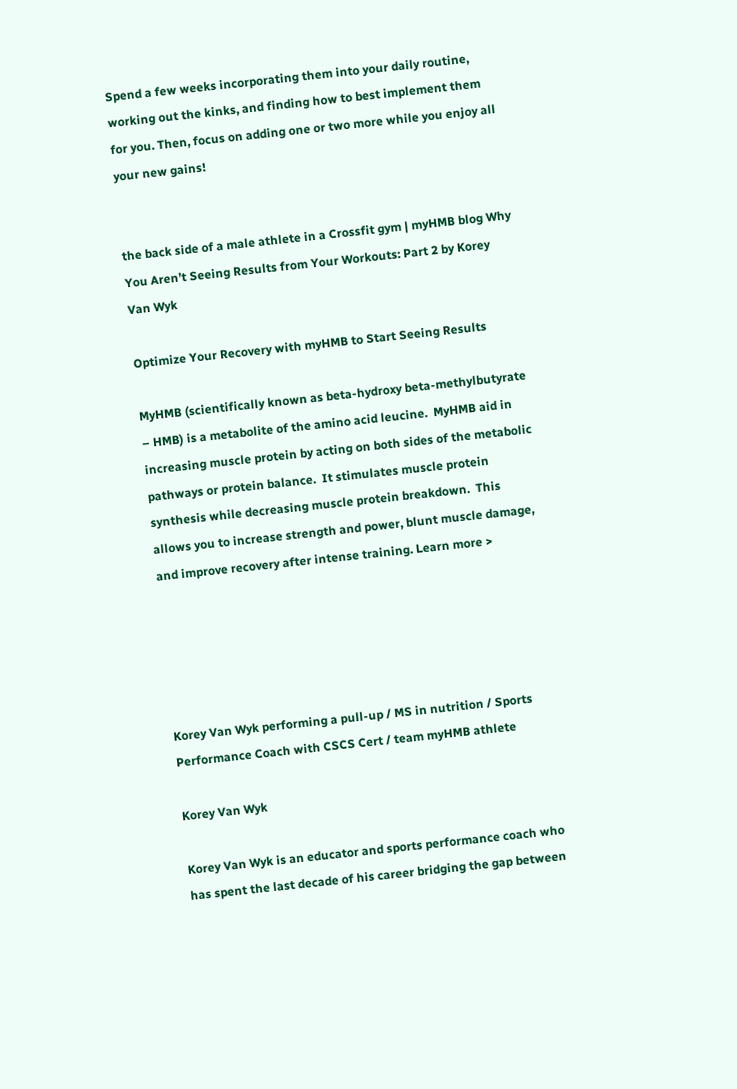Spend a few weeks incorporating them into your daily routine, working out the kinks, and finding how to best implement them for you. Then, focus on adding one or two more while you enjoy all your new gains!


the back side of a male athlete in a Crossfit gym | myHMB blog Why You Aren’t Seeing Results from Your Workouts: Part 2 by Korey Van Wyk

Optimize Your Recovery with myHMB to Start Seeing Results

MyHMB (scientifically known as beta-hydroxy beta-methylbutyrate – HMB) is a metabolite of the amino acid leucine.  MyHMB aid in increasing muscle protein by acting on both sides of the metabolic pathways or protein balance.  It stimulates muscle protein synthesis while decreasing muscle protein breakdown.  This allows you to increase strength and power, blunt muscle damage, and improve recovery after intense training. Learn more >





Korey Van Wyk performing a pull-up / MS in nutrition / Sports Performance Coach with CSCS Cert / team myHMB athlete

Korey Van Wyk

Korey Van Wyk is an educator and sports performance coach who has spent the last decade of his career bridging the gap between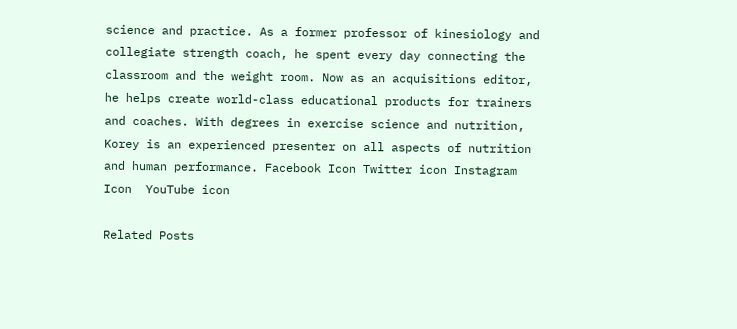science and practice. As a former professor of kinesiology and collegiate strength coach, he spent every day connecting the classroom and the weight room. Now as an acquisitions editor, he helps create world-class educational products for trainers and coaches. With degrees in exercise science and nutrition, Korey is an experienced presenter on all aspects of nutrition and human performance. Facebook Icon Twitter icon Instagram Icon  YouTube icon

Related Posts